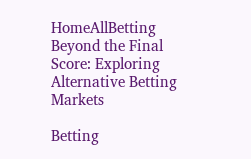HomeAllBetting Beyond the Final Score: Exploring Alternative Betting Markets

Betting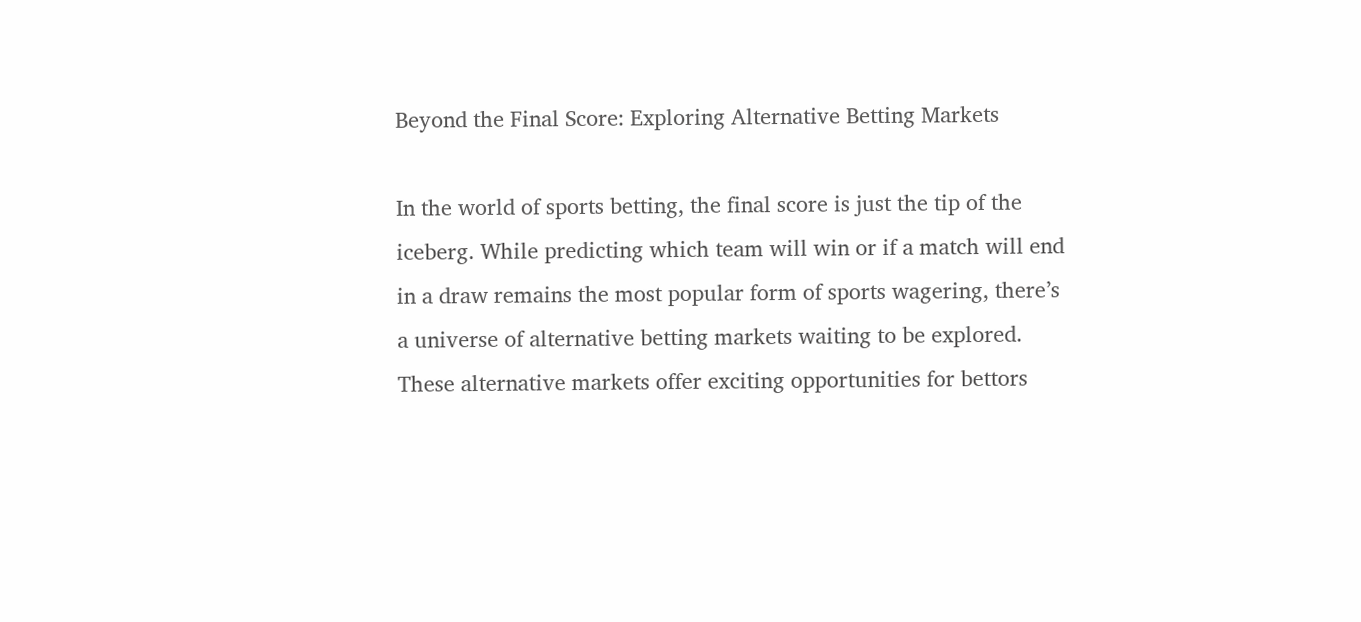Beyond the Final Score: Exploring Alternative Betting Markets

In the world of sports betting, the final score is just the tip of the iceberg. While predicting which team will win or if a match will end in a draw remains the most popular form of sports wagering, there’s a universe of alternative betting markets waiting to be explored. These alternative markets offer exciting opportunities for bettors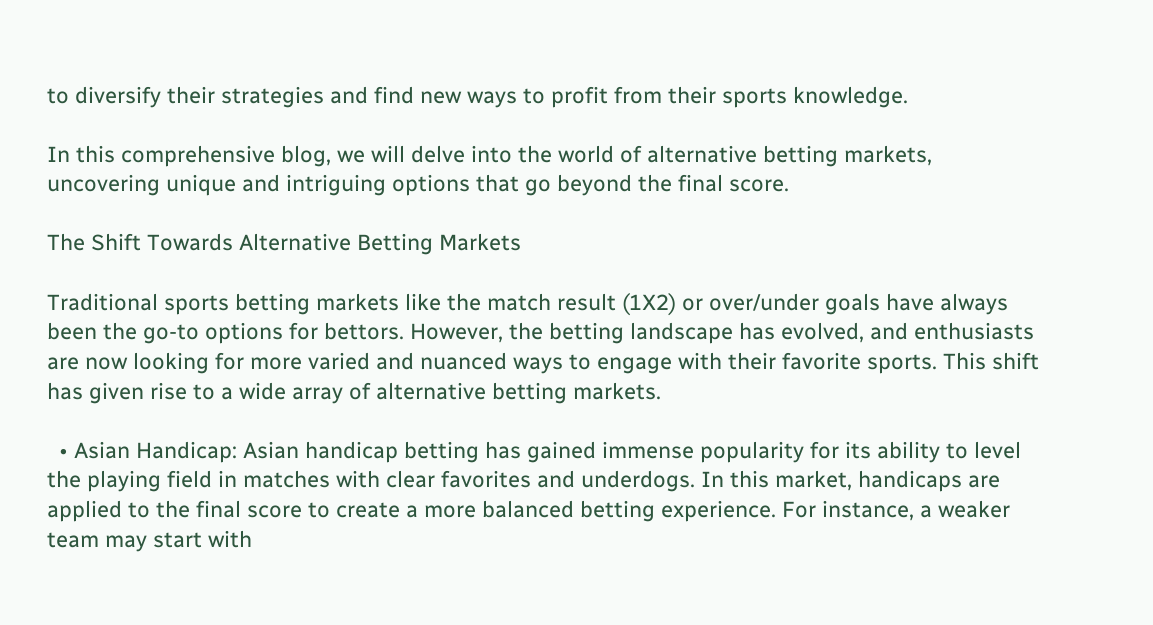to diversify their strategies and find new ways to profit from their sports knowledge.

In this comprehensive blog, we will delve into the world of alternative betting markets, uncovering unique and intriguing options that go beyond the final score.

The Shift Towards Alternative Betting Markets

Traditional sports betting markets like the match result (1X2) or over/under goals have always been the go-to options for bettors. However, the betting landscape has evolved, and enthusiasts are now looking for more varied and nuanced ways to engage with their favorite sports. This shift has given rise to a wide array of alternative betting markets.

  • Asian Handicap: Asian handicap betting has gained immense popularity for its ability to level the playing field in matches with clear favorites and underdogs. In this market, handicaps are applied to the final score to create a more balanced betting experience. For instance, a weaker team may start with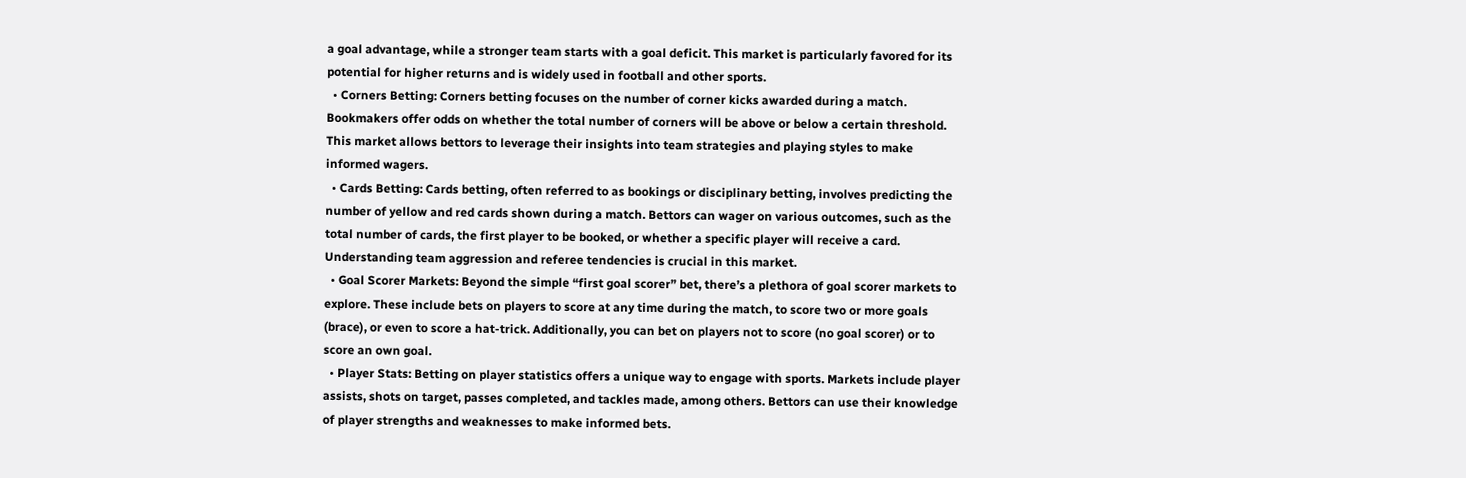a goal advantage, while a stronger team starts with a goal deficit. This market is particularly favored for its potential for higher returns and is widely used in football and other sports.
  • Corners Betting: Corners betting focuses on the number of corner kicks awarded during a match. Bookmakers offer odds on whether the total number of corners will be above or below a certain threshold. This market allows bettors to leverage their insights into team strategies and playing styles to make informed wagers.
  • Cards Betting: Cards betting, often referred to as bookings or disciplinary betting, involves predicting the number of yellow and red cards shown during a match. Bettors can wager on various outcomes, such as the total number of cards, the first player to be booked, or whether a specific player will receive a card. Understanding team aggression and referee tendencies is crucial in this market.
  • Goal Scorer Markets: Beyond the simple “first goal scorer” bet, there’s a plethora of goal scorer markets to explore. These include bets on players to score at any time during the match, to score two or more goals (brace), or even to score a hat-trick. Additionally, you can bet on players not to score (no goal scorer) or to score an own goal.
  • Player Stats: Betting on player statistics offers a unique way to engage with sports. Markets include player assists, shots on target, passes completed, and tackles made, among others. Bettors can use their knowledge of player strengths and weaknesses to make informed bets.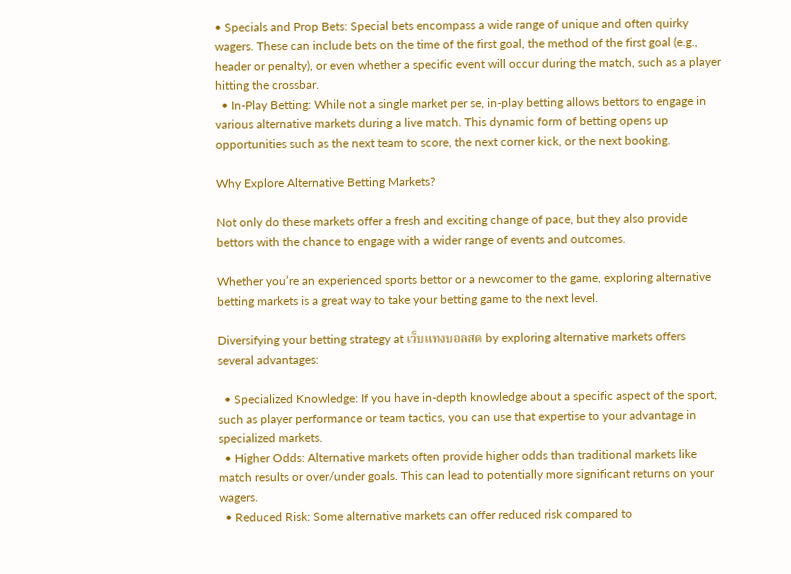• Specials and Prop Bets: Special bets encompass a wide range of unique and often quirky wagers. These can include bets on the time of the first goal, the method of the first goal (e.g., header or penalty), or even whether a specific event will occur during the match, such as a player hitting the crossbar.
  • In-Play Betting: While not a single market per se, in-play betting allows bettors to engage in various alternative markets during a live match. This dynamic form of betting opens up opportunities such as the next team to score, the next corner kick, or the next booking.

Why Explore Alternative Betting Markets?

Not only do these markets offer a fresh and exciting change of pace, but they also provide bettors with the chance to engage with a wider range of events and outcomes.

Whether you’re an experienced sports bettor or a newcomer to the game, exploring alternative betting markets is a great way to take your betting game to the next level.

Diversifying your betting strategy at เว็บแทงบอลสด by exploring alternative markets offers several advantages:

  • Specialized Knowledge: If you have in-depth knowledge about a specific aspect of the sport, such as player performance or team tactics, you can use that expertise to your advantage in specialized markets.
  • Higher Odds: Alternative markets often provide higher odds than traditional markets like match results or over/under goals. This can lead to potentially more significant returns on your wagers.
  • Reduced Risk: Some alternative markets can offer reduced risk compared to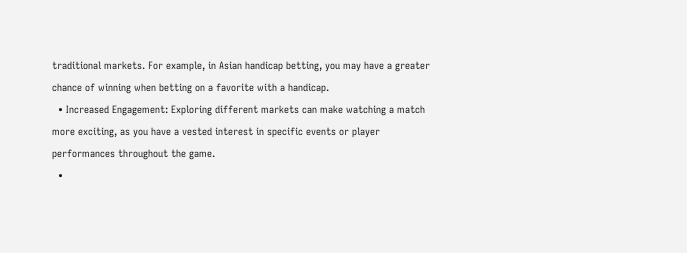traditional markets. For example, in Asian handicap betting, you may have a greater chance of winning when betting on a favorite with a handicap.
  • Increased Engagement: Exploring different markets can make watching a match more exciting, as you have a vested interest in specific events or player performances throughout the game.
  •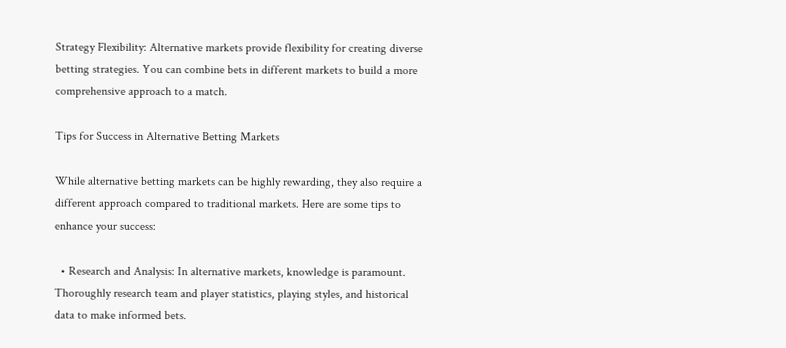Strategy Flexibility: Alternative markets provide flexibility for creating diverse betting strategies. You can combine bets in different markets to build a more comprehensive approach to a match.

Tips for Success in Alternative Betting Markets

While alternative betting markets can be highly rewarding, they also require a different approach compared to traditional markets. Here are some tips to enhance your success:

  • Research and Analysis: In alternative markets, knowledge is paramount. Thoroughly research team and player statistics, playing styles, and historical data to make informed bets.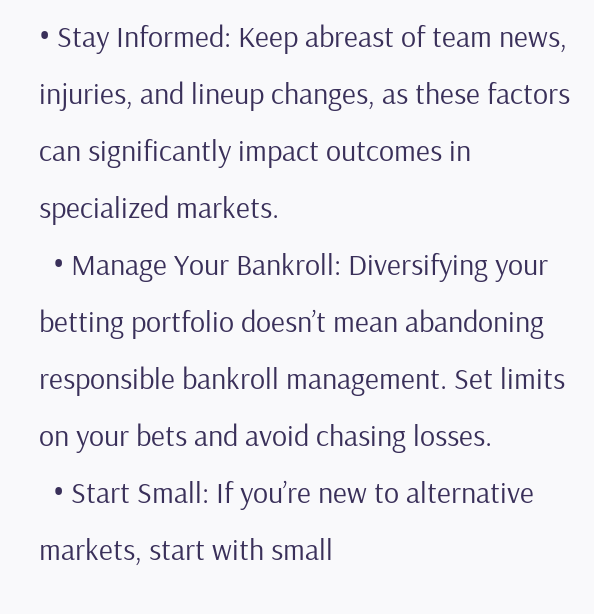• Stay Informed: Keep abreast of team news, injuries, and lineup changes, as these factors can significantly impact outcomes in specialized markets.
  • Manage Your Bankroll: Diversifying your betting portfolio doesn’t mean abandoning responsible bankroll management. Set limits on your bets and avoid chasing losses.
  • Start Small: If you’re new to alternative markets, start with small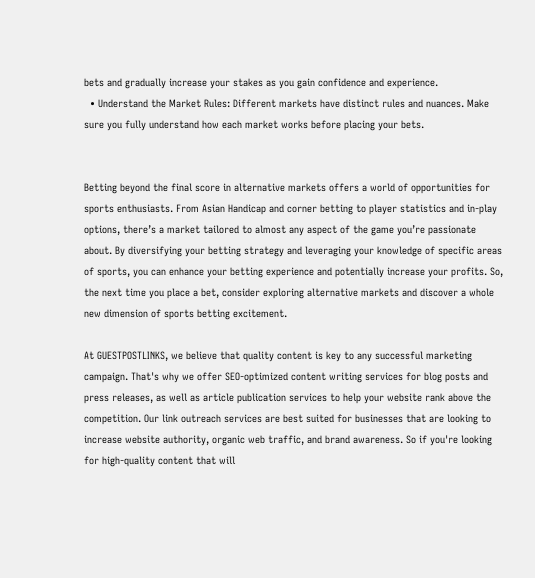bets and gradually increase your stakes as you gain confidence and experience.
  • Understand the Market Rules: Different markets have distinct rules and nuances. Make sure you fully understand how each market works before placing your bets.


Betting beyond the final score in alternative markets offers a world of opportunities for sports enthusiasts. From Asian Handicap and corner betting to player statistics and in-play options, there’s a market tailored to almost any aspect of the game you’re passionate about. By diversifying your betting strategy and leveraging your knowledge of specific areas of sports, you can enhance your betting experience and potentially increase your profits. So, the next time you place a bet, consider exploring alternative markets and discover a whole new dimension of sports betting excitement.

At GUESTPOSTLINKS, we believe that quality content is key to any successful marketing campaign. That's why we offer SEO-optimized content writing services for blog posts and press releases, as well as article publication services to help your website rank above the competition. Our link outreach services are best suited for businesses that are looking to increase website authority, organic web traffic, and brand awareness. So if you're looking for high-quality content that will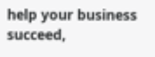help your business succeed,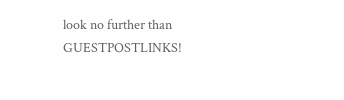look no further than GUESTPOSTLINKS!